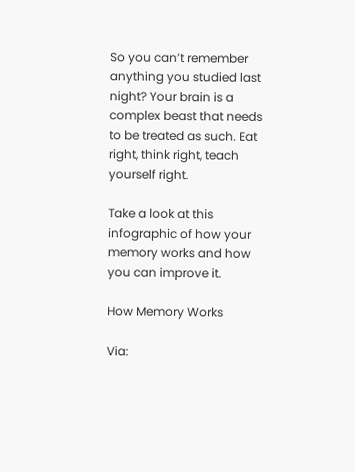So you can’t remember anything you studied last night? Your brain is a complex beast that needs to be treated as such. Eat right, think right, teach yourself right.

Take a look at this infographic of how your memory works and how you can improve it.

How Memory Works

Via: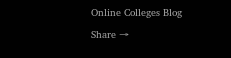Online Colleges Blog

Share →